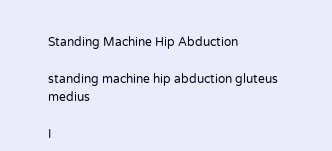Standing Machine Hip Abduction

standing machine hip abduction gluteus medius

I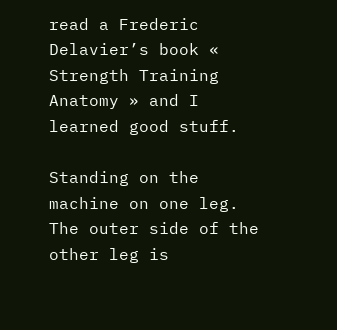read a Frederic Delavier’s book « Strength Training Anatomy » and I learned good stuff.

Standing on the machine on one leg. The outer side of the other leg is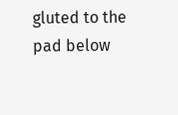gluted to the pad below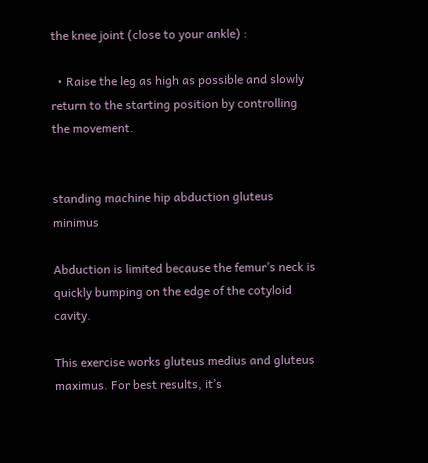the knee joint (close to your ankle) :

  • Raise the leg as high as possible and slowly return to the starting position by controlling the movement.


standing machine hip abduction gluteus minimus

Abduction is limited because the femur’s neck is quickly bumping on the edge of the cotyloid cavity.

This exercise works gluteus medius and gluteus maximus. For best results, it’s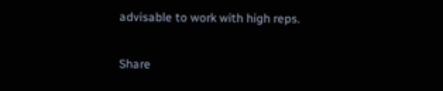advisable to work with high reps.

Share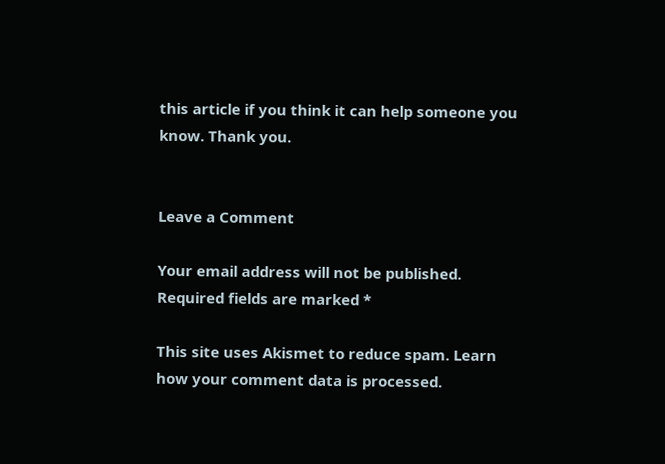this article if you think it can help someone you know. Thank you.


Leave a Comment

Your email address will not be published. Required fields are marked *

This site uses Akismet to reduce spam. Learn how your comment data is processed.